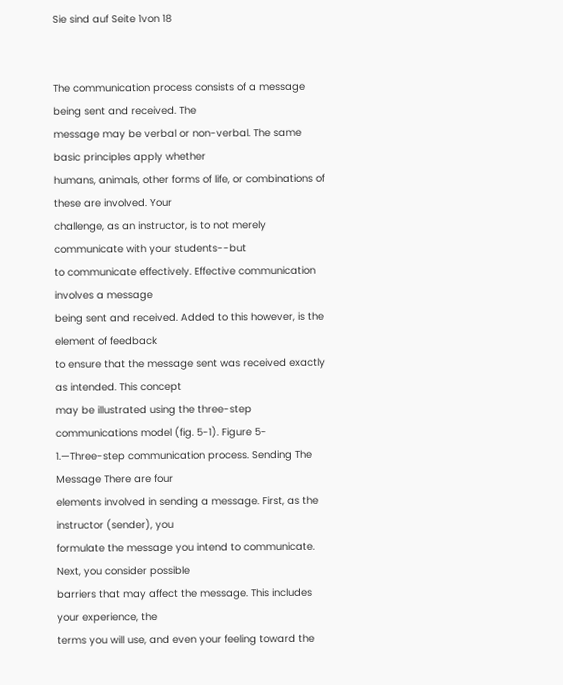Sie sind auf Seite 1von 18


The communication process consists of a message being sent and received. The
message may be verbal or non-verbal. The same basic principles apply whether
humans, animals, other forms of life, or combinations of these are involved. Your
challenge, as an instructor, is to not merely communicate with your students--but
to communicate effectively. Effective communication involves a message
being sent and received. Added to this however, is the element of feedback
to ensure that the message sent was received exactly as intended. This concept
may be illustrated using the three-step communications model (fig. 5-1). Figure 5-
1.—Three-step communication process. Sending The Message There are four
elements involved in sending a message. First, as the instructor (sender), you
formulate the message you intend to communicate. Next, you consider possible
barriers that may affect the message. This includes your experience, the
terms you will use, and even your feeling toward the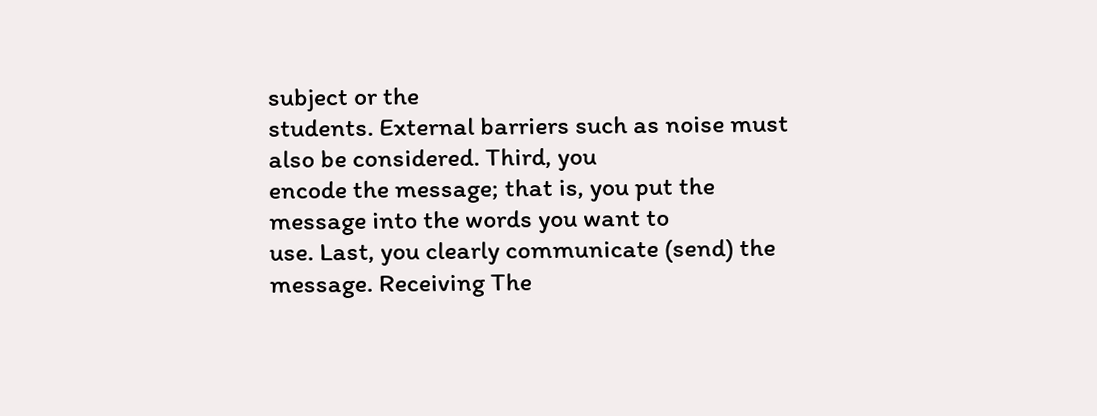subject or the
students. External barriers such as noise must also be considered. Third, you
encode the message; that is, you put the message into the words you want to
use. Last, you clearly communicate (send) the message. Receiving The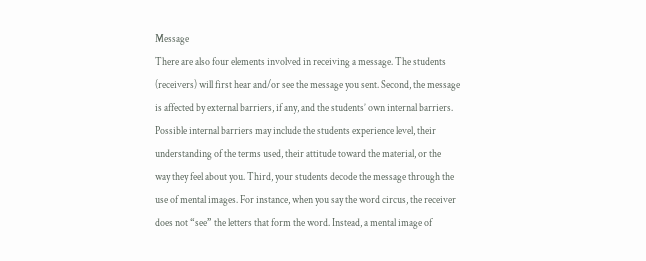Message
There are also four elements involved in receiving a message. The students
(receivers) will first hear and/or see the message you sent. Second, the message
is affected by external barriers, if any, and the students’ own internal barriers.
Possible internal barriers may include the students experience level, their
understanding of the terms used, their attitude toward the material, or the
way they feel about you. Third, your students decode the message through the
use of mental images. For instance, when you say the word circus, the receiver
does not “see” the letters that form the word. Instead, a mental image of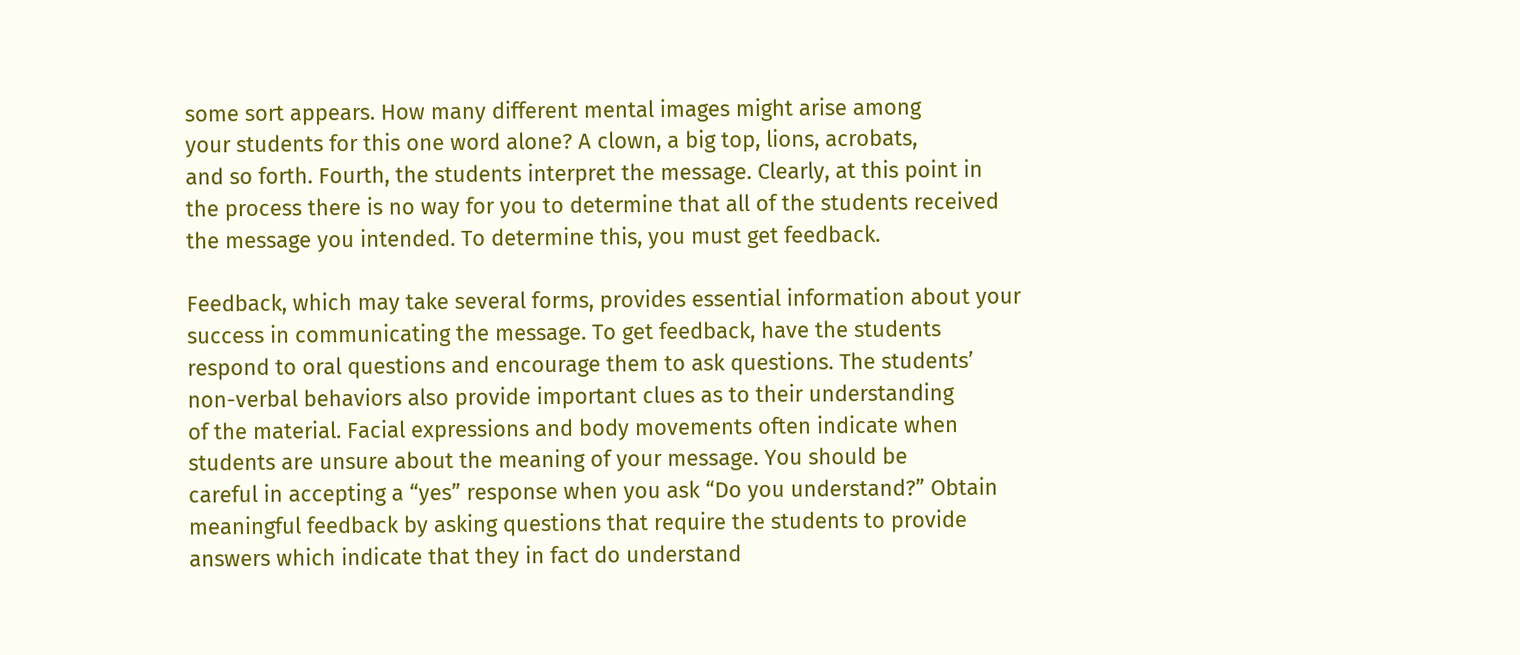some sort appears. How many different mental images might arise among
your students for this one word alone? A clown, a big top, lions, acrobats,
and so forth. Fourth, the students interpret the message. Clearly, at this point in
the process there is no way for you to determine that all of the students received
the message you intended. To determine this, you must get feedback.

Feedback, which may take several forms, provides essential information about your
success in communicating the message. To get feedback, have the students
respond to oral questions and encourage them to ask questions. The students’
non-verbal behaviors also provide important clues as to their understanding
of the material. Facial expressions and body movements often indicate when
students are unsure about the meaning of your message. You should be
careful in accepting a “yes” response when you ask “Do you understand?” Obtain
meaningful feedback by asking questions that require the students to provide
answers which indicate that they in fact do understand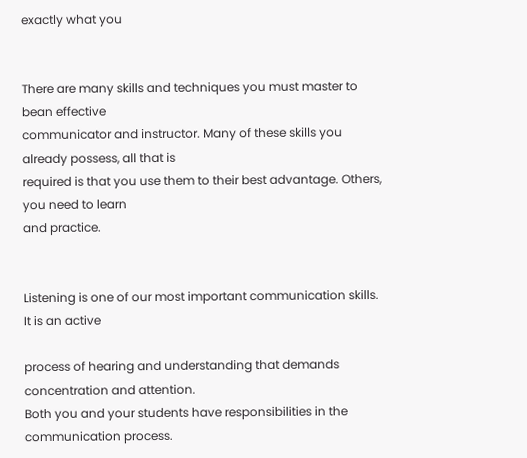exactly what you


There are many skills and techniques you must master to bean effective
communicator and instructor. Many of these skills you already possess, all that is
required is that you use them to their best advantage. Others, you need to learn
and practice.


Listening is one of our most important communication skills. It is an active

process of hearing and understanding that demands concentration and attention.
Both you and your students have responsibilities in the communication process.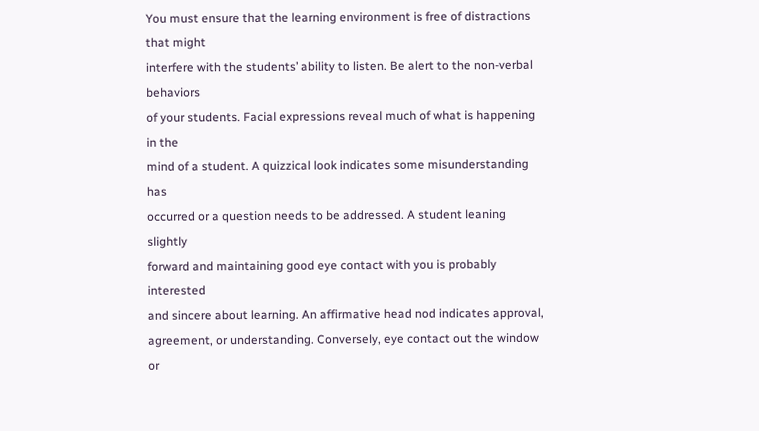You must ensure that the learning environment is free of distractions that might
interfere with the students’ ability to listen. Be alert to the non-verbal behaviors
of your students. Facial expressions reveal much of what is happening in the
mind of a student. A quizzical look indicates some misunderstanding has
occurred or a question needs to be addressed. A student leaning slightly
forward and maintaining good eye contact with you is probably interested
and sincere about learning. An affirmative head nod indicates approval,
agreement, or understanding. Conversely, eye contact out the window or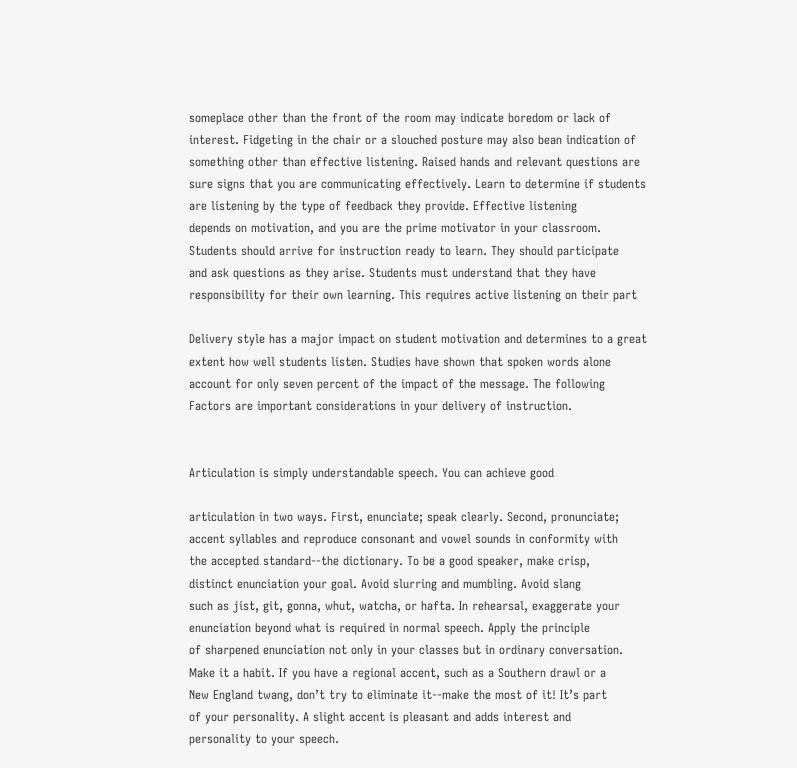someplace other than the front of the room may indicate boredom or lack of
interest. Fidgeting in the chair or a slouched posture may also bean indication of
something other than effective listening. Raised hands and relevant questions are
sure signs that you are communicating effectively. Learn to determine if students
are listening by the type of feedback they provide. Effective listening
depends on motivation, and you are the prime motivator in your classroom.
Students should arrive for instruction ready to learn. They should participate
and ask questions as they arise. Students must understand that they have
responsibility for their own learning. This requires active listening on their part

Delivery style has a major impact on student motivation and determines to a great
extent how well students listen. Studies have shown that spoken words alone
account for only seven percent of the impact of the message. The following
Factors are important considerations in your delivery of instruction.


Articulation is simply understandable speech. You can achieve good

articulation in two ways. First, enunciate; speak clearly. Second, pronunciate;
accent syllables and reproduce consonant and vowel sounds in conformity with
the accepted standard--the dictionary. To be a good speaker, make crisp,
distinct enunciation your goal. Avoid slurring and mumbling. Avoid slang
such as jist, git, gonna, whut, watcha, or hafta. In rehearsal, exaggerate your
enunciation beyond what is required in normal speech. Apply the principle
of sharpened enunciation not only in your classes but in ordinary conversation.
Make it a habit. If you have a regional accent, such as a Southern drawl or a
New England twang, don’t try to eliminate it--make the most of it! It’s part
of your personality. A slight accent is pleasant and adds interest and
personality to your speech.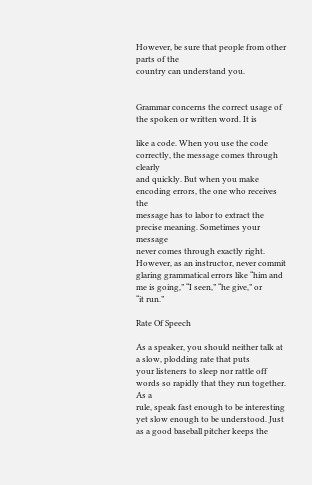However, be sure that people from other parts of the
country can understand you.


Grammar concerns the correct usage of the spoken or written word. It is

like a code. When you use the code correctly, the message comes through clearly
and quickly. But when you make encoding errors, the one who receives the
message has to labor to extract the precise meaning. Sometimes your message
never comes through exactly right. However, as an instructor, never commit
glaring grammatical errors like “him and me is going,” “I seen,” “he give,” or
“it run.”

Rate Of Speech

As a speaker, you should neither talk at a slow, plodding rate that puts
your listeners to sleep nor rattle off words so rapidly that they run together. As a
rule, speak fast enough to be interesting yet slow enough to be understood. Just
as a good baseball pitcher keeps the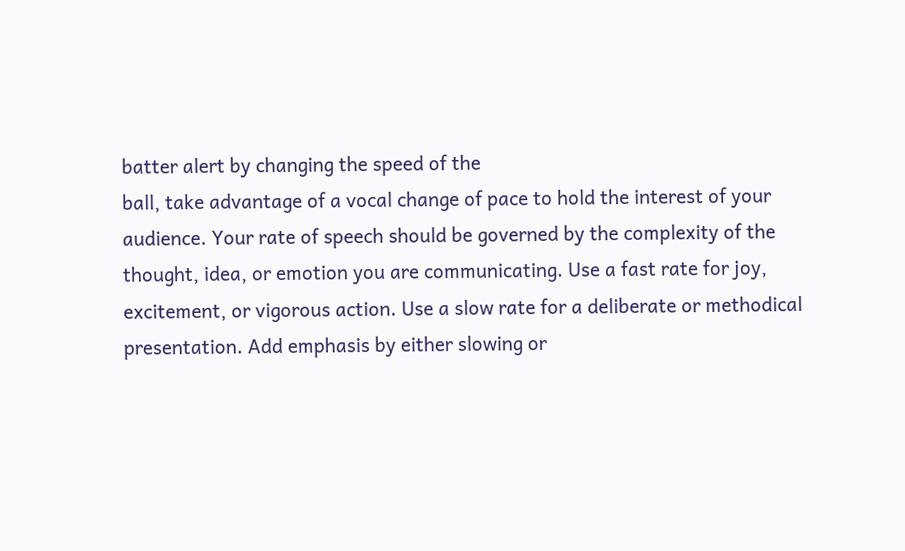batter alert by changing the speed of the
ball, take advantage of a vocal change of pace to hold the interest of your
audience. Your rate of speech should be governed by the complexity of the
thought, idea, or emotion you are communicating. Use a fast rate for joy,
excitement, or vigorous action. Use a slow rate for a deliberate or methodical
presentation. Add emphasis by either slowing or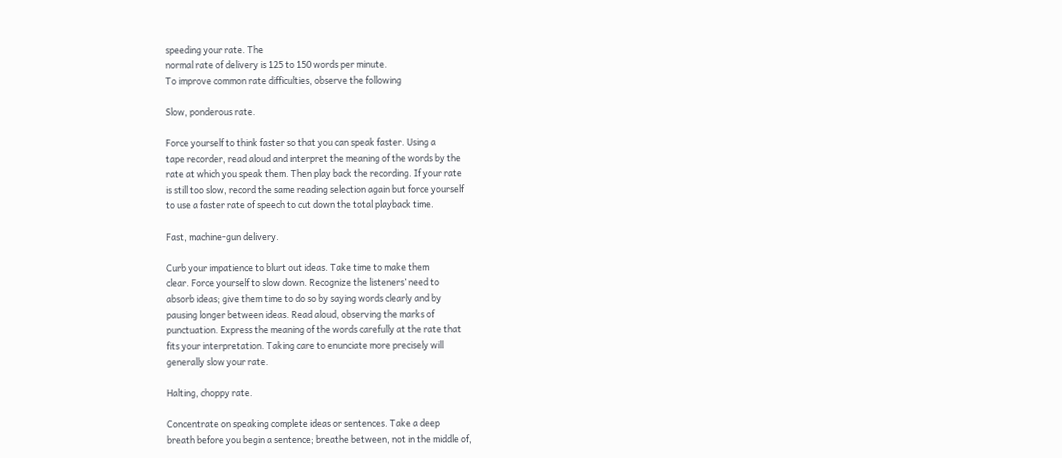speeding your rate. The
normal rate of delivery is 125 to 150 words per minute.
To improve common rate difficulties, observe the following

Slow, ponderous rate.

Force yourself to think faster so that you can speak faster. Using a
tape recorder, read aloud and interpret the meaning of the words by the
rate at which you speak them. Then play back the recording. If your rate
is still too slow, record the same reading selection again but force yourself
to use a faster rate of speech to cut down the total playback time.

Fast, machine-gun delivery.

Curb your impatience to blurt out ideas. Take time to make them
clear. Force yourself to slow down. Recognize the listeners’ need to
absorb ideas; give them time to do so by saying words clearly and by
pausing longer between ideas. Read aloud, observing the marks of
punctuation. Express the meaning of the words carefully at the rate that
fits your interpretation. Taking care to enunciate more precisely will
generally slow your rate.

Halting, choppy rate.

Concentrate on speaking complete ideas or sentences. Take a deep
breath before you begin a sentence; breathe between, not in the middle of,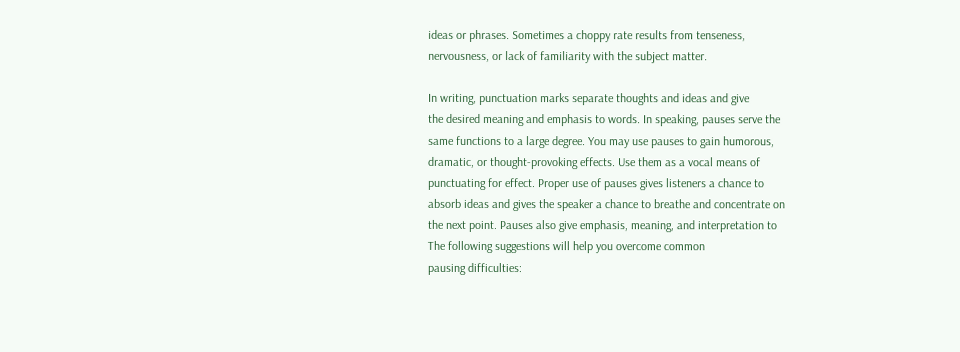ideas or phrases. Sometimes a choppy rate results from tenseness,
nervousness, or lack of familiarity with the subject matter.

In writing, punctuation marks separate thoughts and ideas and give
the desired meaning and emphasis to words. In speaking, pauses serve the
same functions to a large degree. You may use pauses to gain humorous,
dramatic, or thought-provoking effects. Use them as a vocal means of
punctuating for effect. Proper use of pauses gives listeners a chance to
absorb ideas and gives the speaker a chance to breathe and concentrate on
the next point. Pauses also give emphasis, meaning, and interpretation to
The following suggestions will help you overcome common
pausing difficulties: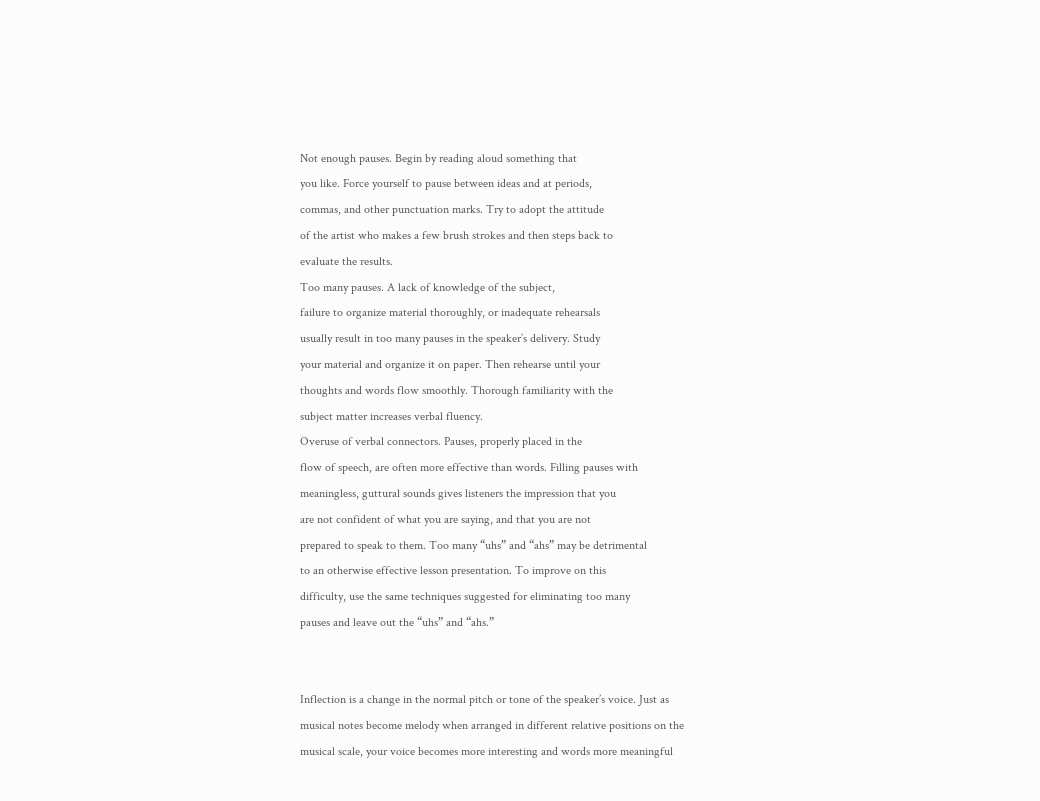Not enough pauses. Begin by reading aloud something that
you like. Force yourself to pause between ideas and at periods,
commas, and other punctuation marks. Try to adopt the attitude
of the artist who makes a few brush strokes and then steps back to
evaluate the results.
Too many pauses. A lack of knowledge of the subject,
failure to organize material thoroughly, or inadequate rehearsals
usually result in too many pauses in the speaker’s delivery. Study
your material and organize it on paper. Then rehearse until your
thoughts and words flow smoothly. Thorough familiarity with the
subject matter increases verbal fluency.
Overuse of verbal connectors. Pauses, properly placed in the
flow of speech, are often more effective than words. Filling pauses with
meaningless, guttural sounds gives listeners the impression that you
are not confident of what you are saying, and that you are not
prepared to speak to them. Too many “uhs” and “ahs” may be detrimental
to an otherwise effective lesson presentation. To improve on this
difficulty, use the same techniques suggested for eliminating too many
pauses and leave out the “uhs” and “ahs.”


Inflection is a change in the normal pitch or tone of the speaker’s voice. Just as
musical notes become melody when arranged in different relative positions on the
musical scale, your voice becomes more interesting and words more meaningful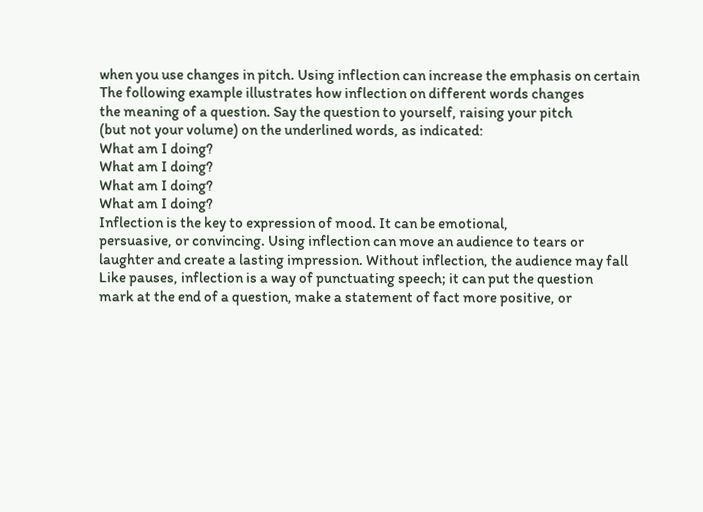when you use changes in pitch. Using inflection can increase the emphasis on certain
The following example illustrates how inflection on different words changes
the meaning of a question. Say the question to yourself, raising your pitch
(but not your volume) on the underlined words, as indicated:
What am I doing?
What am I doing?
What am I doing?
What am I doing?
Inflection is the key to expression of mood. It can be emotional,
persuasive, or convincing. Using inflection can move an audience to tears or
laughter and create a lasting impression. Without inflection, the audience may fall
Like pauses, inflection is a way of punctuating speech; it can put the question
mark at the end of a question, make a statement of fact more positive, or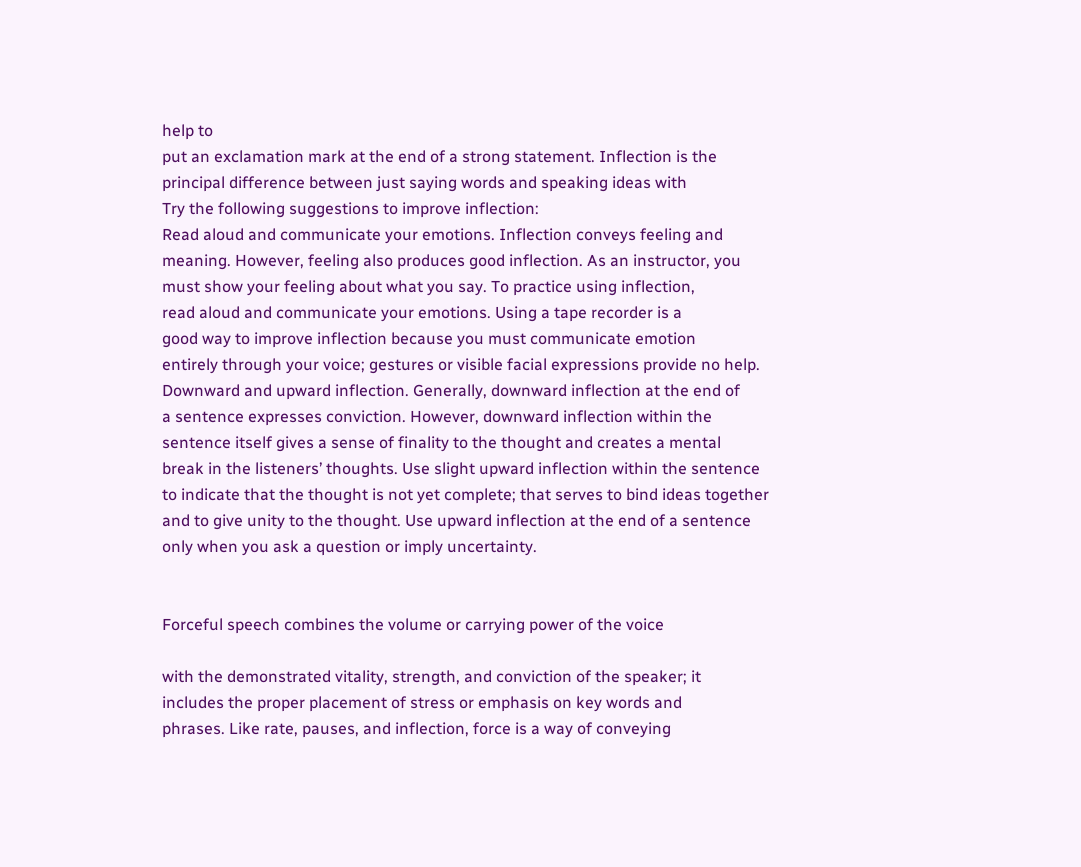help to
put an exclamation mark at the end of a strong statement. Inflection is the
principal difference between just saying words and speaking ideas with
Try the following suggestions to improve inflection:
Read aloud and communicate your emotions. Inflection conveys feeling and
meaning. However, feeling also produces good inflection. As an instructor, you
must show your feeling about what you say. To practice using inflection,
read aloud and communicate your emotions. Using a tape recorder is a
good way to improve inflection because you must communicate emotion
entirely through your voice; gestures or visible facial expressions provide no help.
Downward and upward inflection. Generally, downward inflection at the end of
a sentence expresses conviction. However, downward inflection within the
sentence itself gives a sense of finality to the thought and creates a mental
break in the listeners’ thoughts. Use slight upward inflection within the sentence
to indicate that the thought is not yet complete; that serves to bind ideas together
and to give unity to the thought. Use upward inflection at the end of a sentence
only when you ask a question or imply uncertainty.


Forceful speech combines the volume or carrying power of the voice

with the demonstrated vitality, strength, and conviction of the speaker; it
includes the proper placement of stress or emphasis on key words and
phrases. Like rate, pauses, and inflection, force is a way of conveying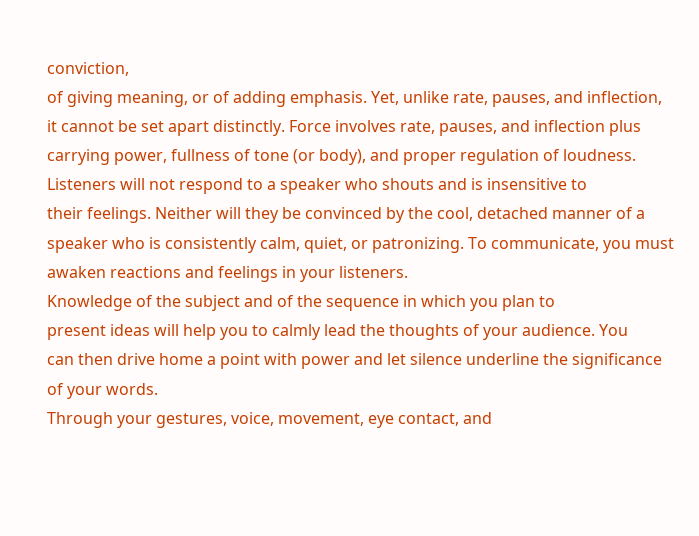conviction,
of giving meaning, or of adding emphasis. Yet, unlike rate, pauses, and inflection,
it cannot be set apart distinctly. Force involves rate, pauses, and inflection plus
carrying power, fullness of tone (or body), and proper regulation of loudness.
Listeners will not respond to a speaker who shouts and is insensitive to
their feelings. Neither will they be convinced by the cool, detached manner of a
speaker who is consistently calm, quiet, or patronizing. To communicate, you must
awaken reactions and feelings in your listeners.
Knowledge of the subject and of the sequence in which you plan to
present ideas will help you to calmly lead the thoughts of your audience. You
can then drive home a point with power and let silence underline the significance
of your words.
Through your gestures, voice, movement, eye contact, and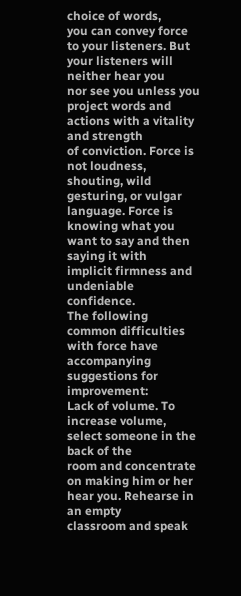choice of words,
you can convey force to your listeners. But your listeners will neither hear you
nor see you unless you project words and actions with a vitality and strength
of conviction. Force is not loudness, shouting, wild gesturing, or vulgar
language. Force is knowing what you want to say and then saying it with
implicit firmness and undeniable confidence.
The following common difficulties with force have accompanying
suggestions for improvement:
Lack of volume. To increase volume, select someone in the back of the
room and concentrate on making him or her hear you. Rehearse in an empty
classroom and speak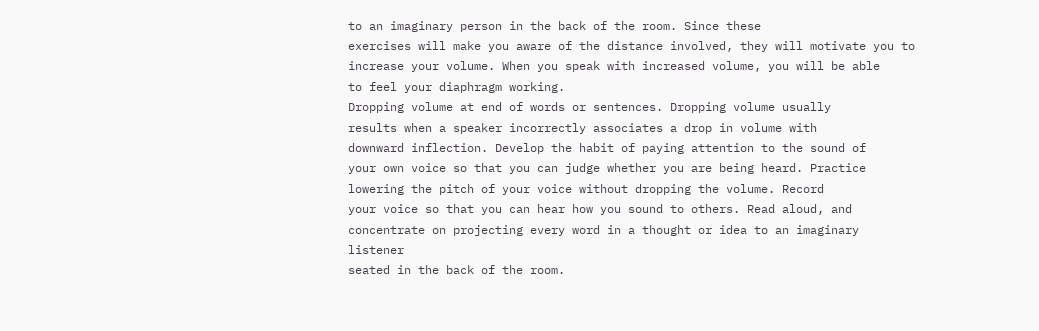to an imaginary person in the back of the room. Since these
exercises will make you aware of the distance involved, they will motivate you to
increase your volume. When you speak with increased volume, you will be able
to feel your diaphragm working.
Dropping volume at end of words or sentences. Dropping volume usually
results when a speaker incorrectly associates a drop in volume with
downward inflection. Develop the habit of paying attention to the sound of
your own voice so that you can judge whether you are being heard. Practice
lowering the pitch of your voice without dropping the volume. Record
your voice so that you can hear how you sound to others. Read aloud, and
concentrate on projecting every word in a thought or idea to an imaginary listener
seated in the back of the room.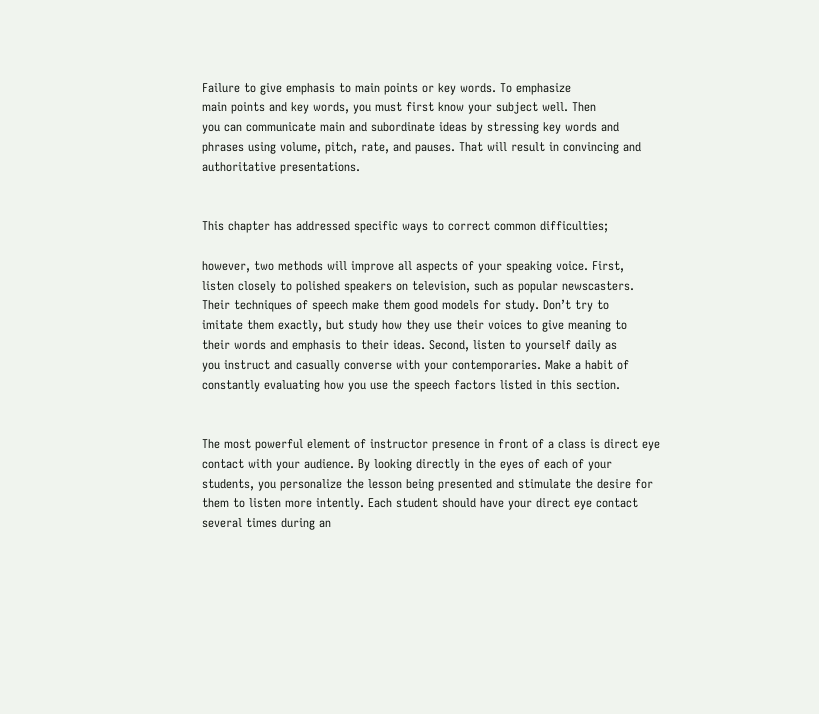Failure to give emphasis to main points or key words. To emphasize
main points and key words, you must first know your subject well. Then
you can communicate main and subordinate ideas by stressing key words and
phrases using volume, pitch, rate, and pauses. That will result in convincing and
authoritative presentations.


This chapter has addressed specific ways to correct common difficulties;

however, two methods will improve all aspects of your speaking voice. First,
listen closely to polished speakers on television, such as popular newscasters.
Their techniques of speech make them good models for study. Don’t try to
imitate them exactly, but study how they use their voices to give meaning to
their words and emphasis to their ideas. Second, listen to yourself daily as
you instruct and casually converse with your contemporaries. Make a habit of
constantly evaluating how you use the speech factors listed in this section.


The most powerful element of instructor presence in front of a class is direct eye
contact with your audience. By looking directly in the eyes of each of your
students, you personalize the lesson being presented and stimulate the desire for
them to listen more intently. Each student should have your direct eye contact
several times during an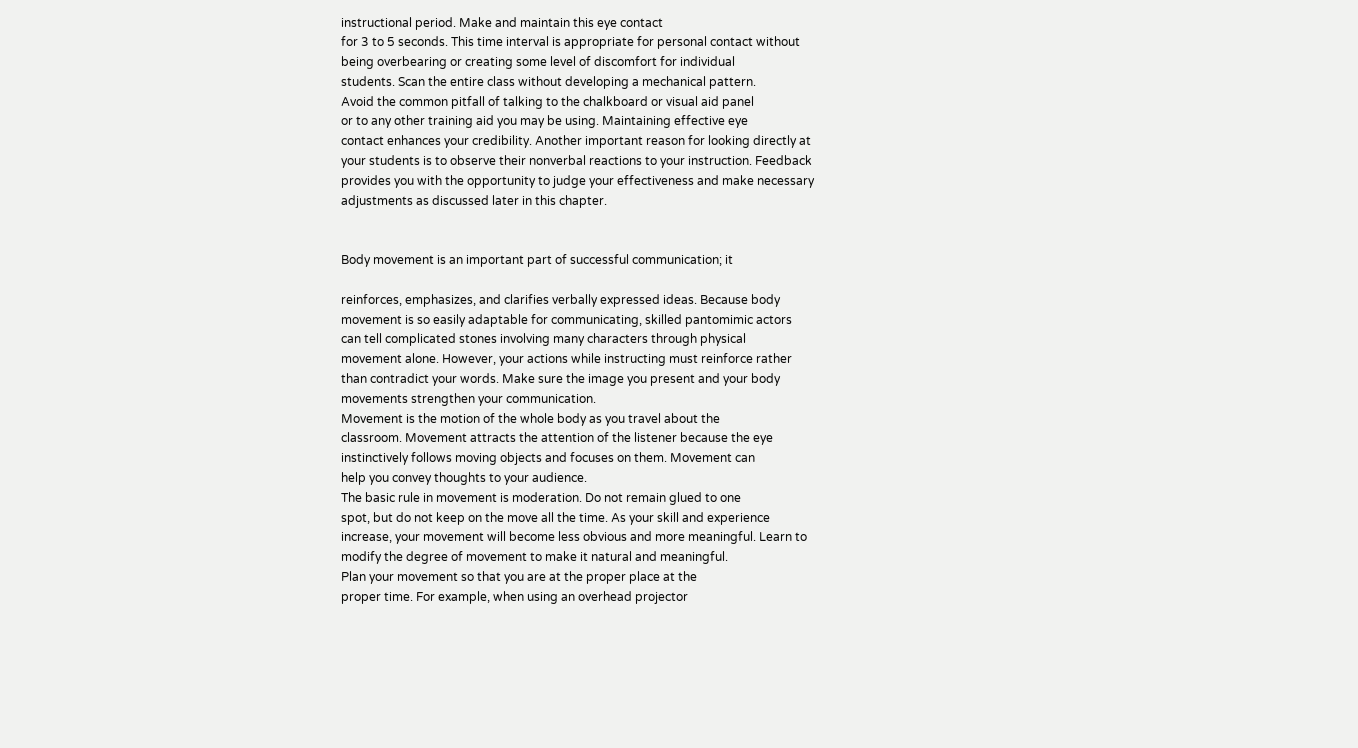instructional period. Make and maintain this eye contact
for 3 to 5 seconds. This time interval is appropriate for personal contact without
being overbearing or creating some level of discomfort for individual
students. Scan the entire class without developing a mechanical pattern.
Avoid the common pitfall of talking to the chalkboard or visual aid panel
or to any other training aid you may be using. Maintaining effective eye
contact enhances your credibility. Another important reason for looking directly at
your students is to observe their nonverbal reactions to your instruction. Feedback
provides you with the opportunity to judge your effectiveness and make necessary
adjustments as discussed later in this chapter.


Body movement is an important part of successful communication; it

reinforces, emphasizes, and clarifies verbally expressed ideas. Because body
movement is so easily adaptable for communicating, skilled pantomimic actors
can tell complicated stones involving many characters through physical
movement alone. However, your actions while instructing must reinforce rather
than contradict your words. Make sure the image you present and your body
movements strengthen your communication.
Movement is the motion of the whole body as you travel about the
classroom. Movement attracts the attention of the listener because the eye
instinctively follows moving objects and focuses on them. Movement can
help you convey thoughts to your audience.
The basic rule in movement is moderation. Do not remain glued to one
spot, but do not keep on the move all the time. As your skill and experience
increase, your movement will become less obvious and more meaningful. Learn to
modify the degree of movement to make it natural and meaningful.
Plan your movement so that you are at the proper place at the
proper time. For example, when using an overhead projector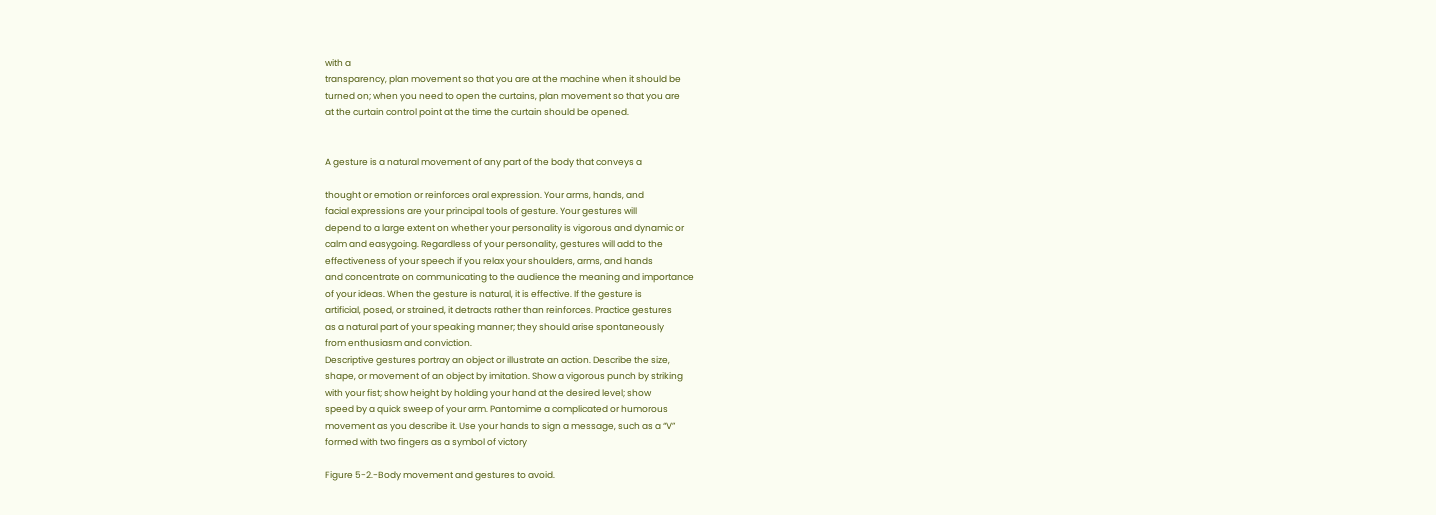with a
transparency, plan movement so that you are at the machine when it should be
turned on; when you need to open the curtains, plan movement so that you are
at the curtain control point at the time the curtain should be opened.


A gesture is a natural movement of any part of the body that conveys a

thought or emotion or reinforces oral expression. Your arms, hands, and
facial expressions are your principal tools of gesture. Your gestures will
depend to a large extent on whether your personality is vigorous and dynamic or
calm and easygoing. Regardless of your personality, gestures will add to the
effectiveness of your speech if you relax your shoulders, arms, and hands
and concentrate on communicating to the audience the meaning and importance
of your ideas. When the gesture is natural, it is effective. If the gesture is
artificial, posed, or strained, it detracts rather than reinforces. Practice gestures
as a natural part of your speaking manner; they should arise spontaneously
from enthusiasm and conviction.
Descriptive gestures portray an object or illustrate an action. Describe the size,
shape, or movement of an object by imitation. Show a vigorous punch by striking
with your fist; show height by holding your hand at the desired level; show
speed by a quick sweep of your arm. Pantomime a complicated or humorous
movement as you describe it. Use your hands to sign a message, such as a “V”
formed with two fingers as a symbol of victory

Figure 5-2.-Body movement and gestures to avoid.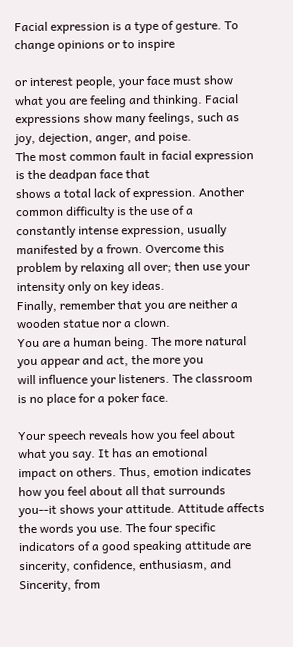Facial expression is a type of gesture. To change opinions or to inspire

or interest people, your face must show what you are feeling and thinking. Facial
expressions show many feelings, such as joy, dejection, anger, and poise.
The most common fault in facial expression is the deadpan face that
shows a total lack of expression. Another common difficulty is the use of a
constantly intense expression, usually manifested by a frown. Overcome this
problem by relaxing all over; then use your intensity only on key ideas.
Finally, remember that you are neither a wooden statue nor a clown.
You are a human being. The more natural you appear and act, the more you
will influence your listeners. The classroom is no place for a poker face.

Your speech reveals how you feel about what you say. It has an emotional
impact on others. Thus, emotion indicates how you feel about all that surrounds
you--it shows your attitude. Attitude affects the words you use. The four specific
indicators of a good speaking attitude are sincerity, confidence, enthusiasm, and
Sincerity, from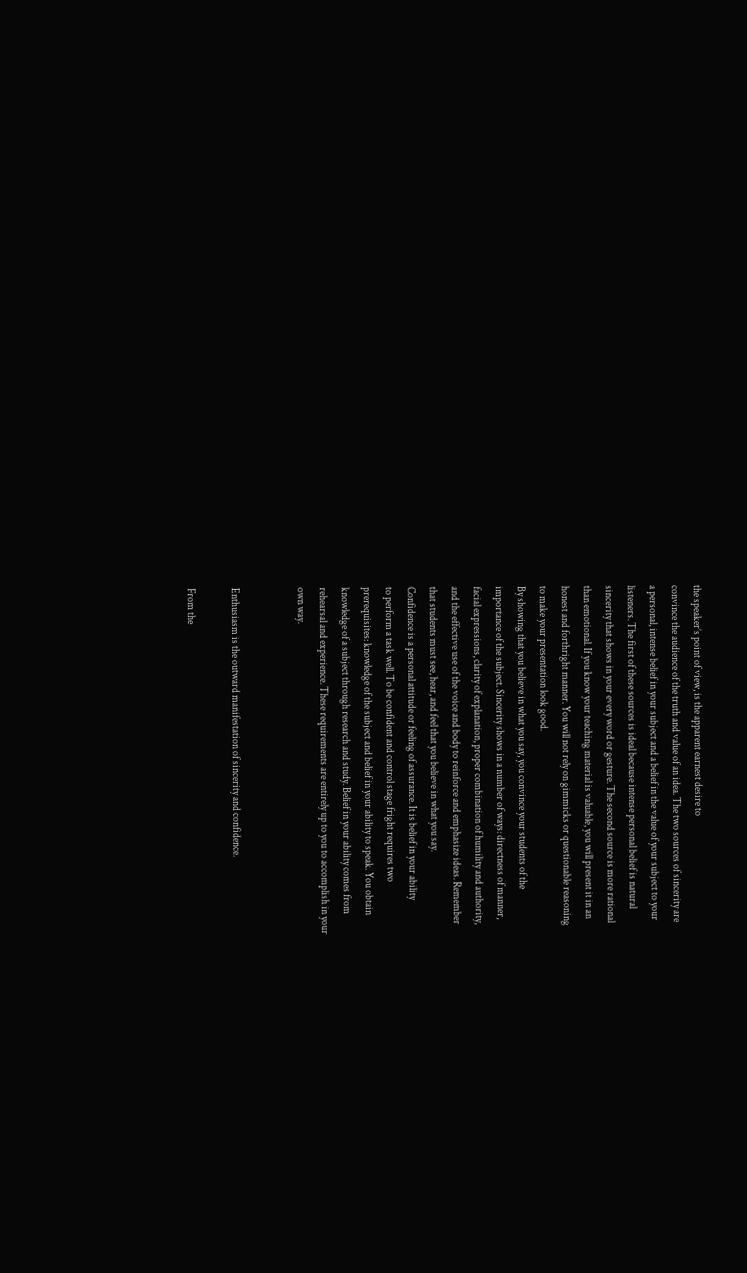the speaker’s point of view, is the apparent earnest desire to
convince the audience of the truth and value of an idea. The two sources of sincerity are
a personal, intense belief in your subject and a belief in the value of your subject to your
listeners. The first of these sources is ideal because intense personal belief is natural
sincerity that shows in your every word or gesture. The second source is more rational
than emotional. If you know your teaching material is valuable, you will present it in an
honest and forthright manner. You will not rely on gimmicks or questionable reasoning
to make your presentation look good.
By showing that you believe in what you say, you convince your students of the
importance of the subject. Sincerity shows in a number of ways: directness of manner,
facial expressions, clarity of explanation, proper combination of humility and authority,
and the effective use of the voice and body to reinforce and emphasize ideas. Remember
that students must see, hear, and feel that you believe in what you say.
Confidence is a personal attitude or feeling of assurance. It is belief in your ability
to perform a task well. To be confident and control stage fright requires two
prerequisites: knowledge of the subject and belief in your ability to speak. You obtain
knowledge of a subject through research and study. Belief in your ability comes from
rehearsal and experience. These requirements are entirely up to you to accomplish in your
own way.


Enthusiasm is the outward manifestation of sincerity and confidence.

From the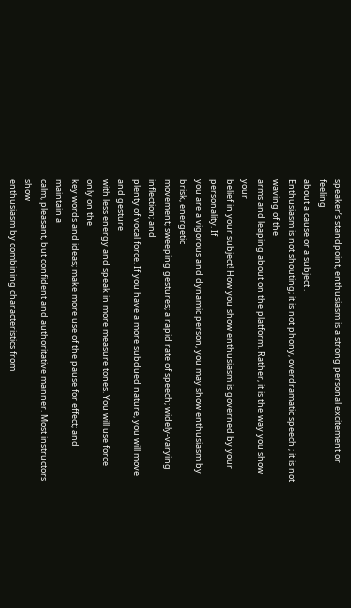speaker’s standpoint, enthusiasm is a strong personal excitement or feeling
about a cause or a subject .
Enthusiasm is not shouting; it is not phony, overdramatic speech ; it is not waving of the
arms and leaping about on the platform. Rather, it is the way you show your
belief in your subject! How you show enthusiasm is governed by your personality. If
you are a vigorous and dynamic person, you may show enthusiasm by brisk, energetic
movement; sweeping gestures; a rapid rate of speech; widely-varying inflection; and
plenty of vocal force. If you have a more subdued nature, you will move and gesture
with less energy and speak in more measure tones. You will use force only on the
key words and ideas; make more use of the pause for effect; and maintain a
calm, pleasant, but confident and authoritative manner. Most instructors show
enthusiasm by combining characteristics from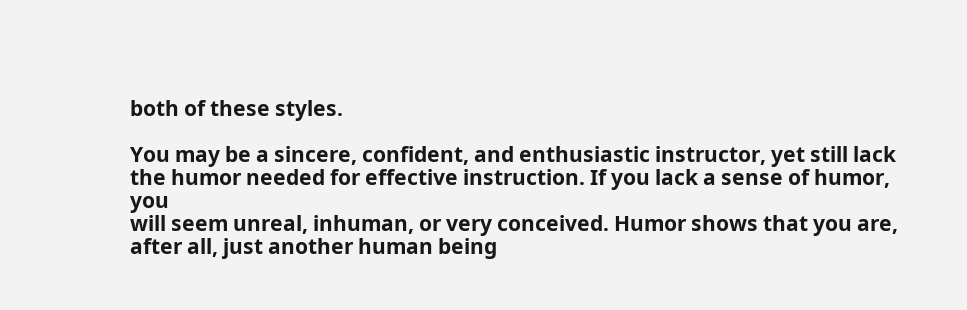both of these styles.

You may be a sincere, confident, and enthusiastic instructor, yet still lack
the humor needed for effective instruction. If you lack a sense of humor, you
will seem unreal, inhuman, or very conceived. Humor shows that you are,
after all, just another human being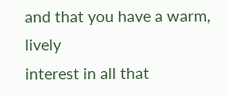and that you have a warm, lively
interest in all that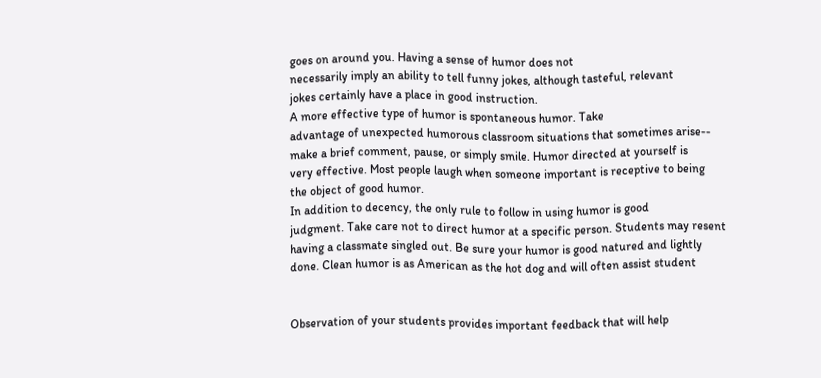goes on around you. Having a sense of humor does not
necessarily imply an ability to tell funny jokes, although tasteful, relevant
jokes certainly have a place in good instruction.
A more effective type of humor is spontaneous humor. Take
advantage of unexpected humorous classroom situations that sometimes arise--
make a brief comment, pause, or simply smile. Humor directed at yourself is
very effective. Most people laugh when someone important is receptive to being
the object of good humor.
In addition to decency, the only rule to follow in using humor is good
judgment. Take care not to direct humor at a specific person. Students may resent
having a classmate singled out. Be sure your humor is good natured and lightly
done. Clean humor is as American as the hot dog and will often assist student


Observation of your students provides important feedback that will help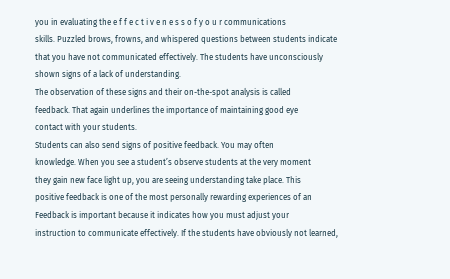you in evaluating the e f f e c t i v e n e s s o f y o u r communications
skills. Puzzled brows, frowns, and whispered questions between students indicate
that you have not communicated effectively. The students have unconsciously
shown signs of a lack of understanding.
The observation of these signs and their on-the-spot analysis is called
feedback. That again underlines the importance of maintaining good eye
contact with your students.
Students can also send signs of positive feedback. You may often
knowledge. When you see a student’s observe students at the very moment
they gain new face light up, you are seeing understanding take place. This
positive feedback is one of the most personally rewarding experiences of an
Feedback is important because it indicates how you must adjust your
instruction to communicate effectively. If the students have obviously not learned,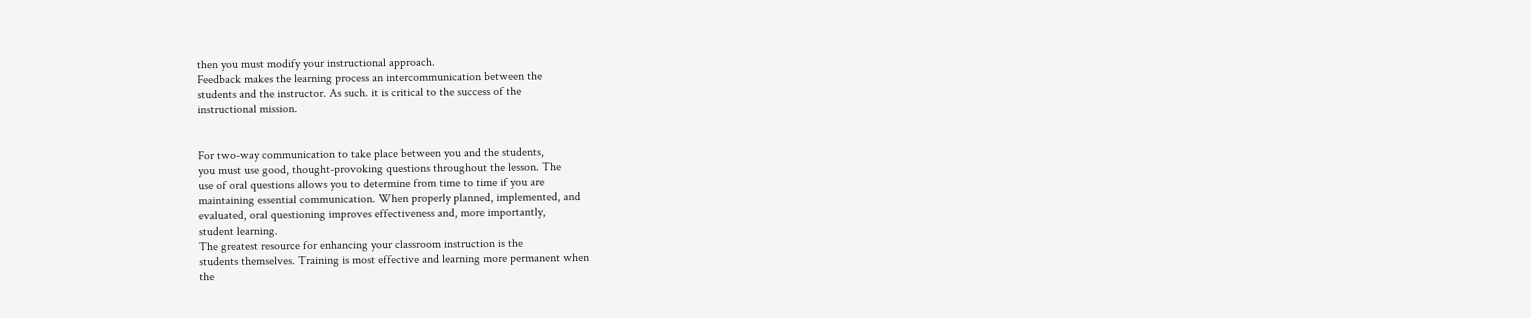then you must modify your instructional approach.
Feedback makes the learning process an intercommunication between the
students and the instructor. As such. it is critical to the success of the
instructional mission.


For two-way communication to take place between you and the students,
you must use good, thought-provoking questions throughout the lesson. The
use of oral questions allows you to determine from time to time if you are
maintaining essential communication. When properly planned, implemented, and
evaluated, oral questioning improves effectiveness and, more importantly,
student learning.
The greatest resource for enhancing your classroom instruction is the
students themselves. Training is most effective and learning more permanent when
the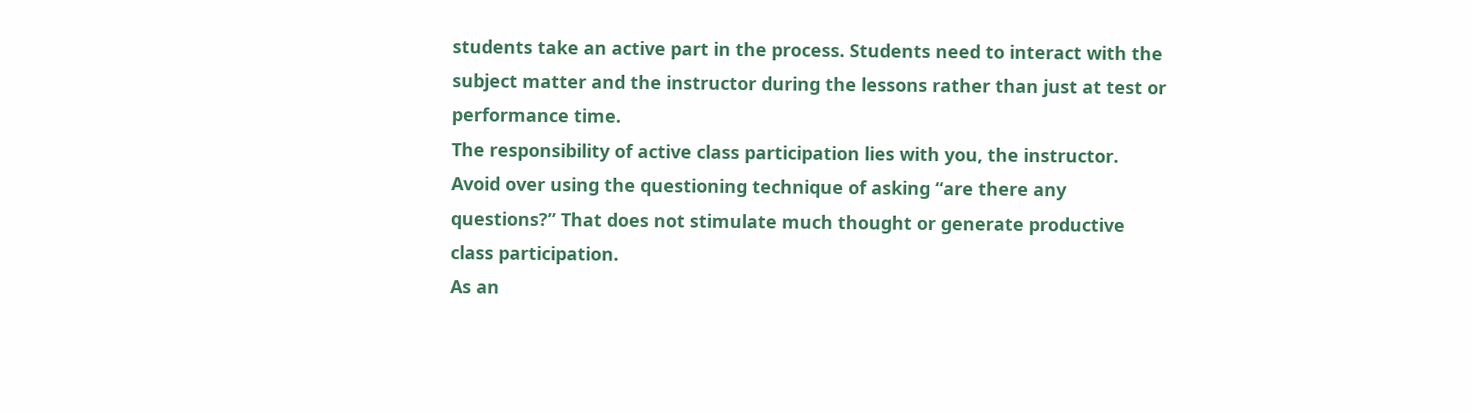students take an active part in the process. Students need to interact with the
subject matter and the instructor during the lessons rather than just at test or
performance time.
The responsibility of active class participation lies with you, the instructor.
Avoid over using the questioning technique of asking “are there any
questions?” That does not stimulate much thought or generate productive
class participation.
As an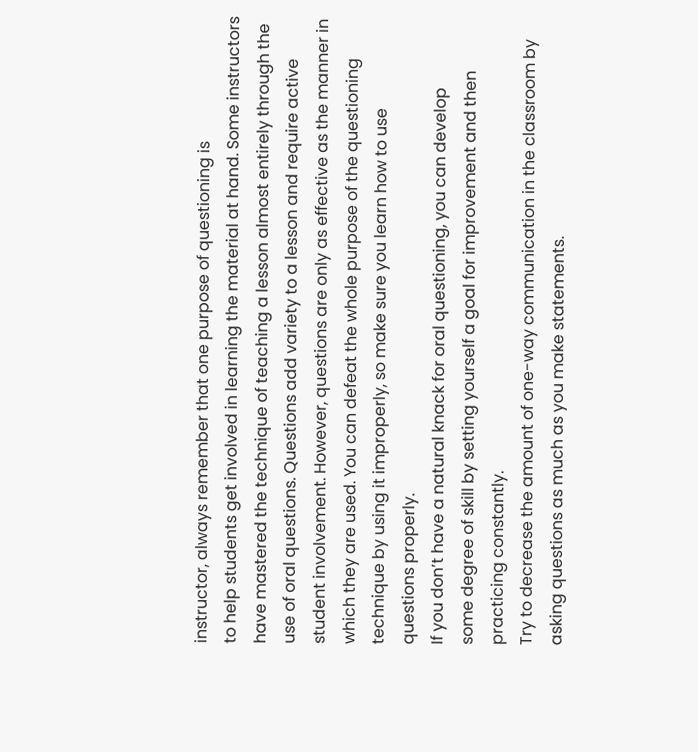instructor, always remember that one purpose of questioning is
to help students get involved in learning the material at hand. Some instructors
have mastered the technique of teaching a lesson almost entirely through the
use of oral questions. Questions add variety to a lesson and require active
student involvement. However, questions are only as effective as the manner in
which they are used. You can defeat the whole purpose of the questioning
technique by using it improperly, so make sure you learn how to use
questions properly.
If you don’t have a natural knack for oral questioning, you can develop
some degree of skill by setting yourself a goal for improvement and then
practicing constantly.
Try to decrease the amount of one-way communication in the classroom by
asking questions as much as you make statements.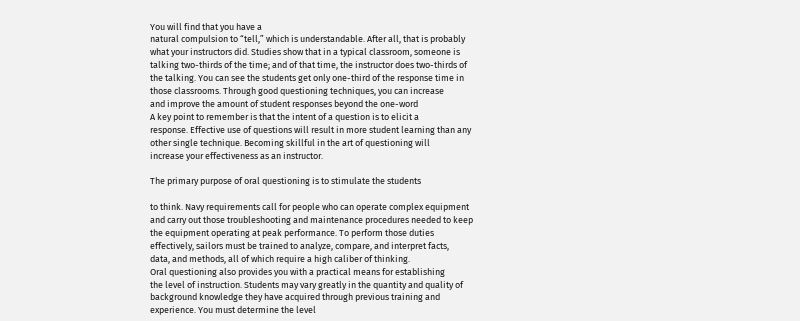You will find that you have a
natural compulsion to “tell,” which is understandable. After all, that is probably
what your instructors did. Studies show that in a typical classroom, someone is
talking two-thirds of the time; and of that time, the instructor does two-thirds of
the talking. You can see the students get only one-third of the response time in
those classrooms. Through good questioning techniques, you can increase
and improve the amount of student responses beyond the one-word
A key point to remember is that the intent of a question is to elicit a
response. Effective use of questions will result in more student learning than any
other single technique. Becoming skillful in the art of questioning will
increase your effectiveness as an instructor.

The primary purpose of oral questioning is to stimulate the students

to think. Navy requirements call for people who can operate complex equipment
and carry out those troubleshooting and maintenance procedures needed to keep
the equipment operating at peak performance. To perform those duties
effectively, sailors must be trained to analyze, compare, and interpret facts,
data, and methods, all of which require a high caliber of thinking.
Oral questioning also provides you with a practical means for establishing
the level of instruction. Students may vary greatly in the quantity and quality of
background knowledge they have acquired through previous training and
experience. You must determine the level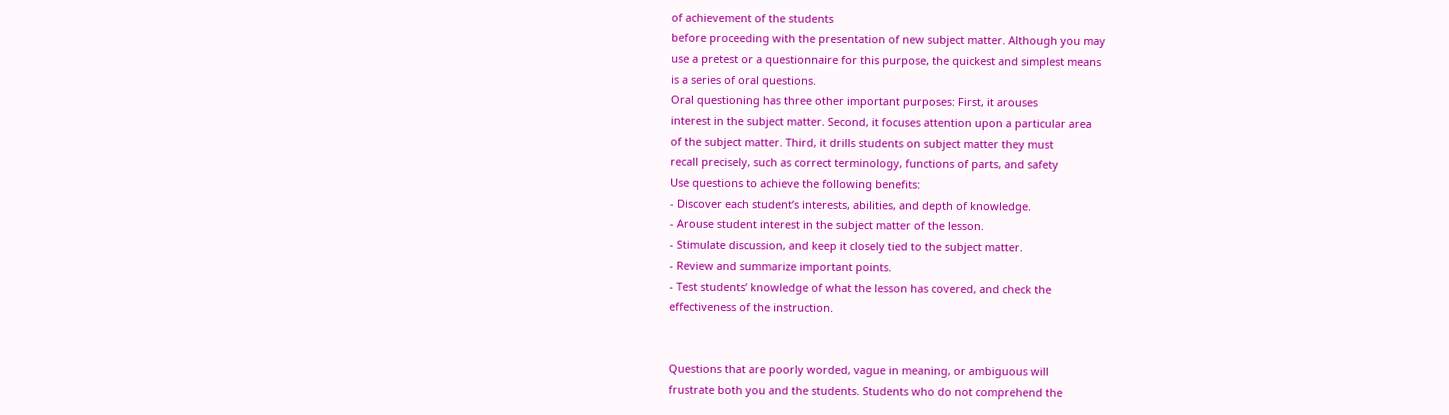of achievement of the students
before proceeding with the presentation of new subject matter. Although you may
use a pretest or a questionnaire for this purpose, the quickest and simplest means
is a series of oral questions.
Oral questioning has three other important purposes: First, it arouses
interest in the subject matter. Second, it focuses attention upon a particular area
of the subject matter. Third, it drills students on subject matter they must
recall precisely, such as correct terminology, functions of parts, and safety
Use questions to achieve the following benefits:
- Discover each student’s interests, abilities, and depth of knowledge.
- Arouse student interest in the subject matter of the lesson.
- Stimulate discussion, and keep it closely tied to the subject matter.
- Review and summarize important points.
- Test students’ knowledge of what the lesson has covered, and check the
effectiveness of the instruction.


Questions that are poorly worded, vague in meaning, or ambiguous will
frustrate both you and the students. Students who do not comprehend the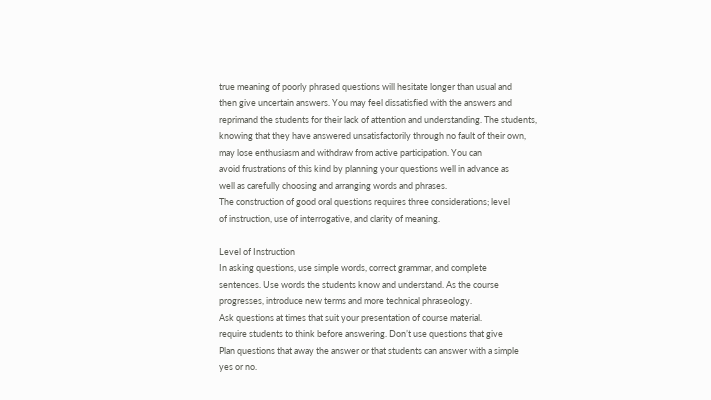true meaning of poorly phrased questions will hesitate longer than usual and
then give uncertain answers. You may feel dissatisfied with the answers and
reprimand the students for their lack of attention and understanding. The students,
knowing that they have answered unsatisfactorily through no fault of their own,
may lose enthusiasm and withdraw from active participation. You can
avoid frustrations of this kind by planning your questions well in advance as
well as carefully choosing and arranging words and phrases.
The construction of good oral questions requires three considerations; level
of instruction, use of interrogative, and clarity of meaning.

Level of Instruction
In asking questions, use simple words, correct grammar, and complete
sentences. Use words the students know and understand. As the course
progresses, introduce new terms and more technical phraseology.
Ask questions at times that suit your presentation of course material.
require students to think before answering. Don’t use questions that give
Plan questions that away the answer or that students can answer with a simple
yes or no.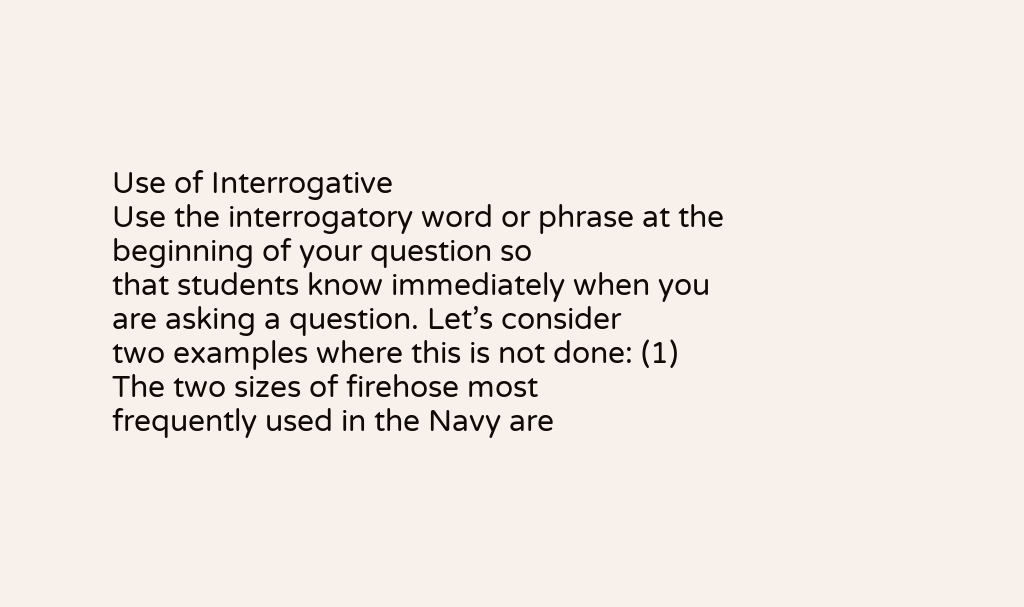Use of Interrogative
Use the interrogatory word or phrase at the beginning of your question so
that students know immediately when you are asking a question. Let’s consider
two examples where this is not done: (1) The two sizes of firehose most
frequently used in the Navy are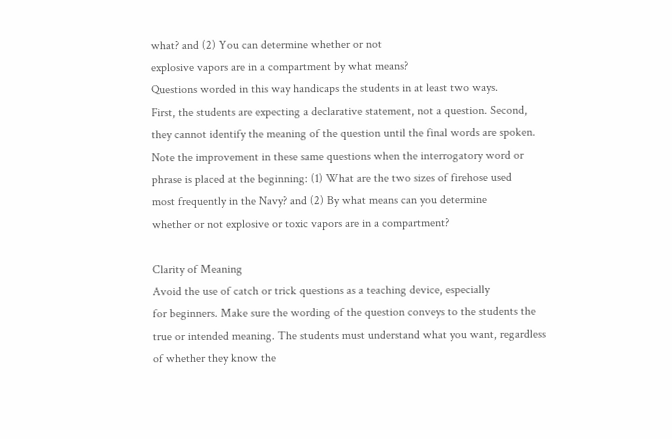what? and (2) You can determine whether or not
explosive vapors are in a compartment by what means?
Questions worded in this way handicaps the students in at least two ways.
First, the students are expecting a declarative statement, not a question. Second,
they cannot identify the meaning of the question until the final words are spoken.
Note the improvement in these same questions when the interrogatory word or
phrase is placed at the beginning: (1) What are the two sizes of firehose used
most frequently in the Navy? and (2) By what means can you determine
whether or not explosive or toxic vapors are in a compartment?

Clarity of Meaning
Avoid the use of catch or trick questions as a teaching device, especially
for beginners. Make sure the wording of the question conveys to the students the
true or intended meaning. The students must understand what you want, regardless
of whether they know the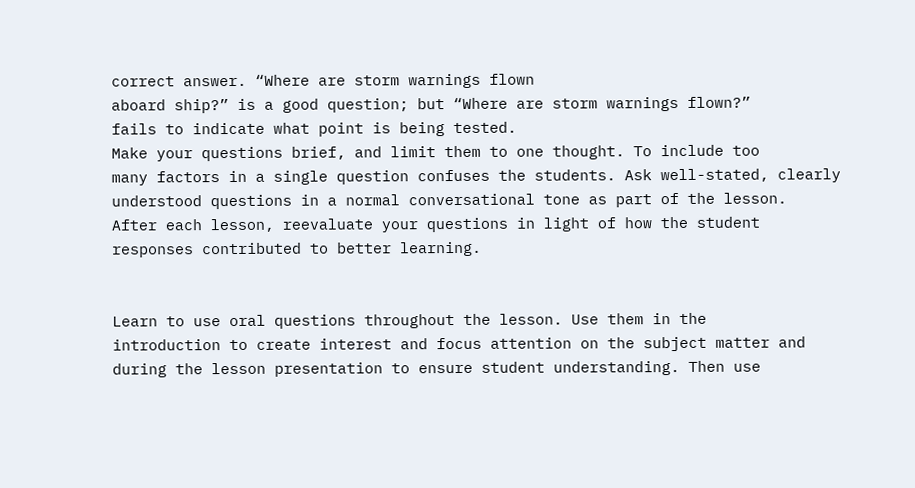correct answer. “Where are storm warnings flown
aboard ship?” is a good question; but “Where are storm warnings flown?”
fails to indicate what point is being tested.
Make your questions brief, and limit them to one thought. To include too
many factors in a single question confuses the students. Ask well-stated, clearly
understood questions in a normal conversational tone as part of the lesson.
After each lesson, reevaluate your questions in light of how the student
responses contributed to better learning.


Learn to use oral questions throughout the lesson. Use them in the
introduction to create interest and focus attention on the subject matter and
during the lesson presentation to ensure student understanding. Then use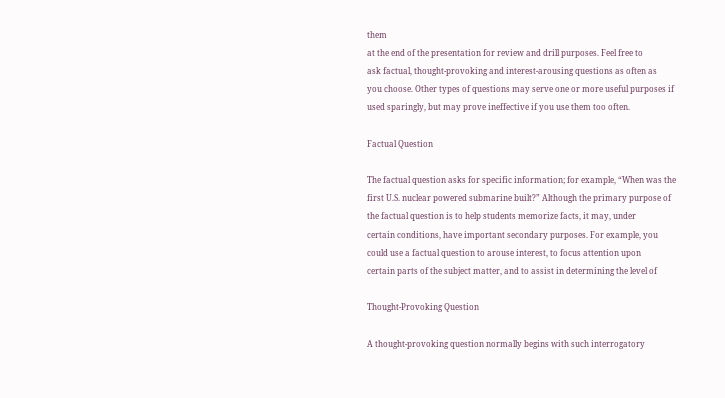them
at the end of the presentation for review and drill purposes. Feel free to
ask factual, thought-provoking and interest-arousing questions as often as
you choose. Other types of questions may serve one or more useful purposes if
used sparingly, but may prove ineffective if you use them too often.

Factual Question

The factual question asks for specific information; for example, “When was the
first U.S. nuclear powered submarine built?” Although the primary purpose of
the factual question is to help students memorize facts, it may, under
certain conditions, have important secondary purposes. For example, you
could use a factual question to arouse interest, to focus attention upon
certain parts of the subject matter, and to assist in determining the level of

Thought-Provoking Question

A thought-provoking question normally begins with such interrogatory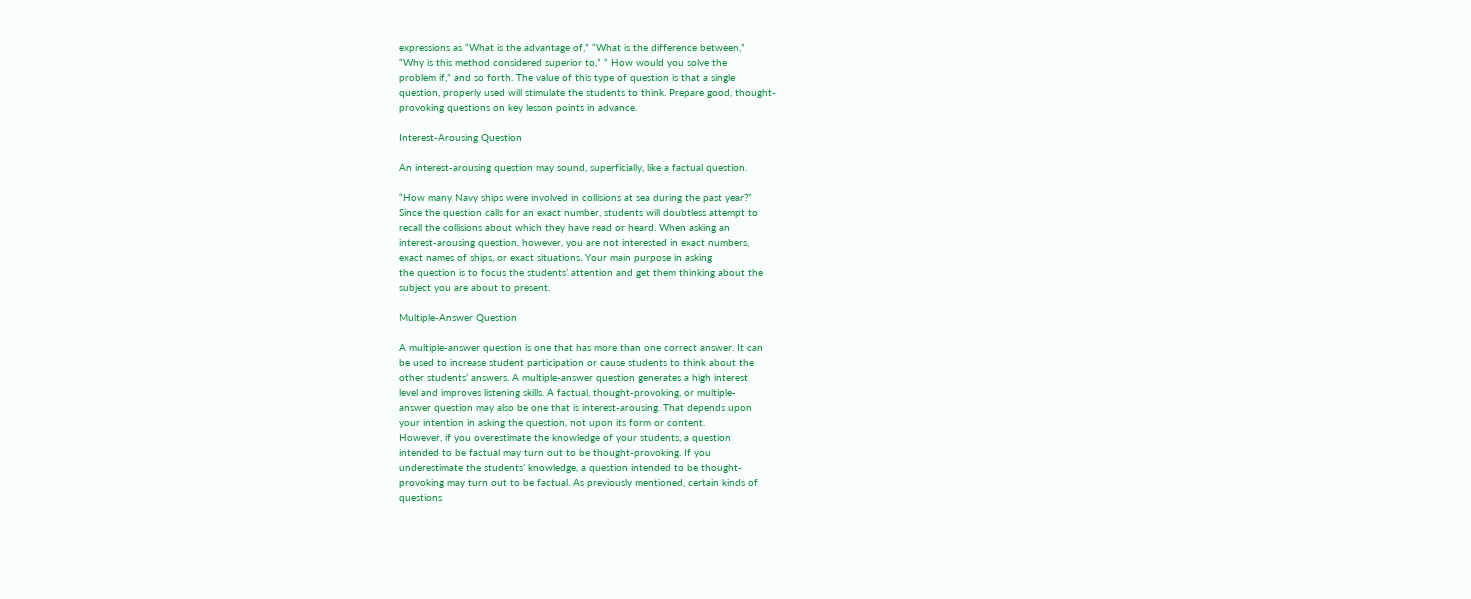expressions as “What is the advantage of,” “What is the difference between,”
“Why is this method considered superior to,” “ How would you solve the
problem if,” and so forth. The value of this type of question is that a single
question, properly used will stimulate the students to think. Prepare good, thought-
provoking questions on key lesson points in advance.

Interest-Arousing Question

An interest-arousing question may sound, superficially, like a factual question.

“How many Navy ships were involved in collisions at sea during the past year?”
Since the question calls for an exact number, students will doubtless attempt to
recall the collisions about which they have read or heard. When asking an
interest-arousing question, however, you are not interested in exact numbers,
exact names of ships, or exact situations. Your main purpose in asking
the question is to focus the students’ attention and get them thinking about the
subject you are about to present.

Multiple-Answer Question

A multiple-answer question is one that has more than one correct answer. It can
be used to increase student participation or cause students to think about the
other students’ answers. A multiple-answer question generates a high interest
level and improves listening skills. A factual, thought-provoking, or multiple-
answer question may also be one that is interest-arousing. That depends upon
your intention in asking the question, not upon its form or content.
However, if you overestimate the knowledge of your students, a question
intended to be factual may turn out to be thought-provoking. If you
underestimate the students’ knowledge, a question intended to be thought-
provoking may turn out to be factual. As previously mentioned, certain kinds of
questions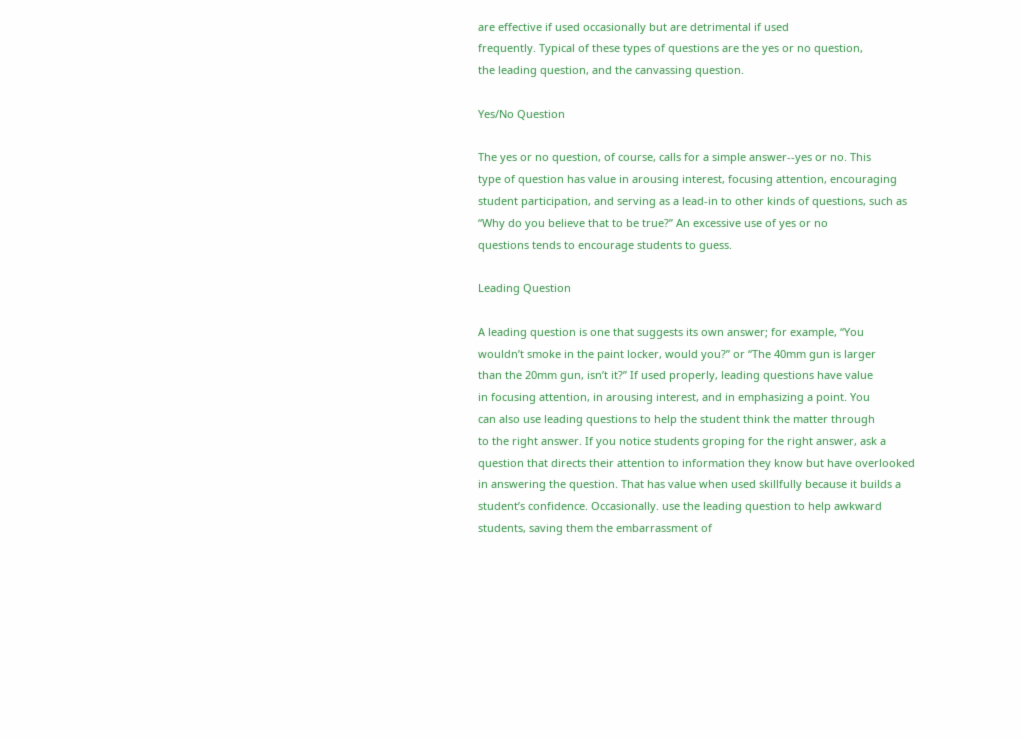are effective if used occasionally but are detrimental if used
frequently. Typical of these types of questions are the yes or no question,
the leading question, and the canvassing question.

Yes/No Question

The yes or no question, of course, calls for a simple answer--yes or no. This
type of question has value in arousing interest, focusing attention, encouraging
student participation, and serving as a lead-in to other kinds of questions, such as
“Why do you believe that to be true?” An excessive use of yes or no
questions tends to encourage students to guess.

Leading Question

A leading question is one that suggests its own answer; for example, “You
wouldn’t smoke in the paint locker, would you?” or “The 40mm gun is larger
than the 20mm gun, isn’t it?” If used properly, leading questions have value
in focusing attention, in arousing interest, and in emphasizing a point. You
can also use leading questions to help the student think the matter through
to the right answer. If you notice students groping for the right answer, ask a
question that directs their attention to information they know but have overlooked
in answering the question. That has value when used skillfully because it builds a
student’s confidence. Occasionally. use the leading question to help awkward
students, saving them the embarrassment of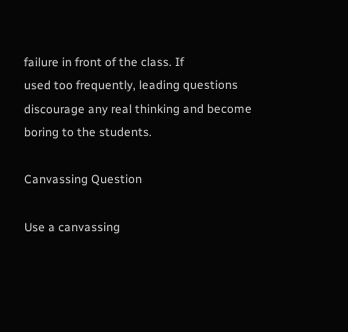failure in front of the class. If
used too frequently, leading questions discourage any real thinking and become
boring to the students.

Canvassing Question

Use a canvassing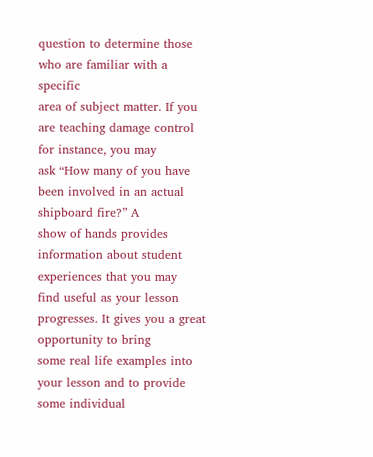question to determine those who are familiar with a specific
area of subject matter. If you are teaching damage control for instance, you may
ask “How many of you have been involved in an actual shipboard fire?” A
show of hands provides information about student experiences that you may
find useful as your lesson progresses. It gives you a great opportunity to bring
some real life examples into your lesson and to provide some individual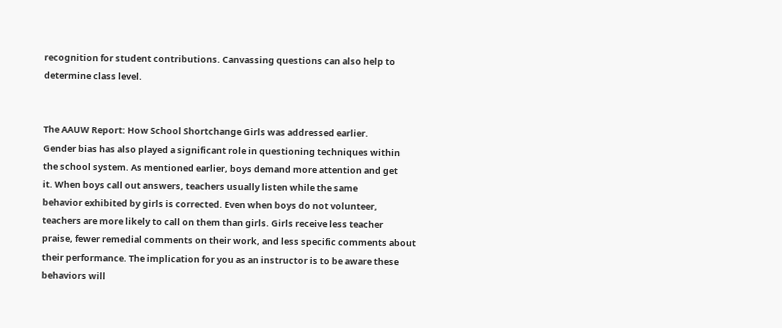recognition for student contributions. Canvassing questions can also help to
determine class level.


The AAUW Report: How School Shortchange Girls was addressed earlier.
Gender bias has also played a significant role in questioning techniques within
the school system. As mentioned earlier, boys demand more attention and get
it. When boys call out answers, teachers usually listen while the same
behavior exhibited by girls is corrected. Even when boys do not volunteer,
teachers are more likely to call on them than girls. Girls receive less teacher
praise, fewer remedial comments on their work, and less specific comments about
their performance. The implication for you as an instructor is to be aware these
behaviors will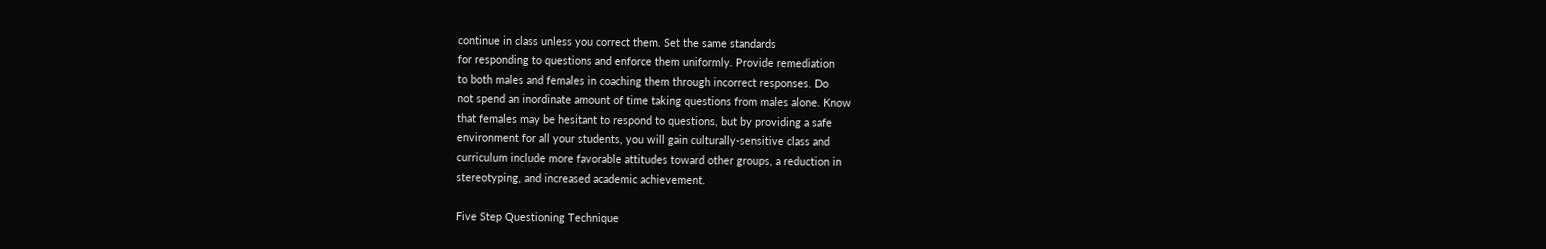continue in class unless you correct them. Set the same standards
for responding to questions and enforce them uniformly. Provide remediation
to both males and females in coaching them through incorrect responses. Do
not spend an inordinate amount of time taking questions from males alone. Know
that females may be hesitant to respond to questions, but by providing a safe
environment for all your students, you will gain culturally-sensitive class and
curriculum include more favorable attitudes toward other groups, a reduction in
stereotyping, and increased academic achievement.

Five Step Questioning Technique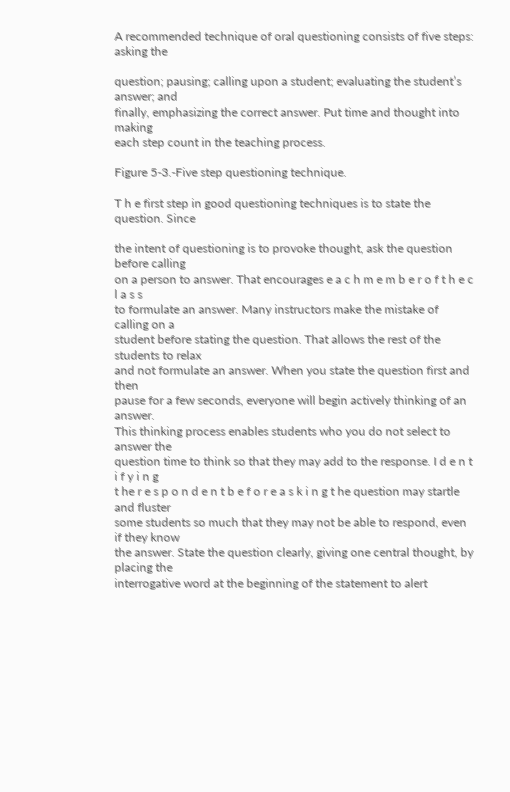A recommended technique of oral questioning consists of five steps: asking the

question; pausing; calling upon a student; evaluating the student’s answer; and
finally, emphasizing the correct answer. Put time and thought into making
each step count in the teaching process.

Figure 5-3.-Five step questioning technique.

T h e first step in good questioning techniques is to state the question. Since

the intent of questioning is to provoke thought, ask the question before calling
on a person to answer. That encourages e a c h m e m b e r o f t h e c l a s s
to formulate an answer. Many instructors make the mistake of calling on a
student before stating the question. That allows the rest of the students to relax
and not formulate an answer. When you state the question first and then
pause for a few seconds, everyone will begin actively thinking of an answer.
This thinking process enables students who you do not select to answer the
question time to think so that they may add to the response. I d e n t i f y i n g
t he r e s p o n d e n t b e f o r e a s k i n g t he question may startle and fluster
some students so much that they may not be able to respond, even if they know
the answer. State the question clearly, giving one central thought, by placing the
interrogative word at the beginning of the statement to alert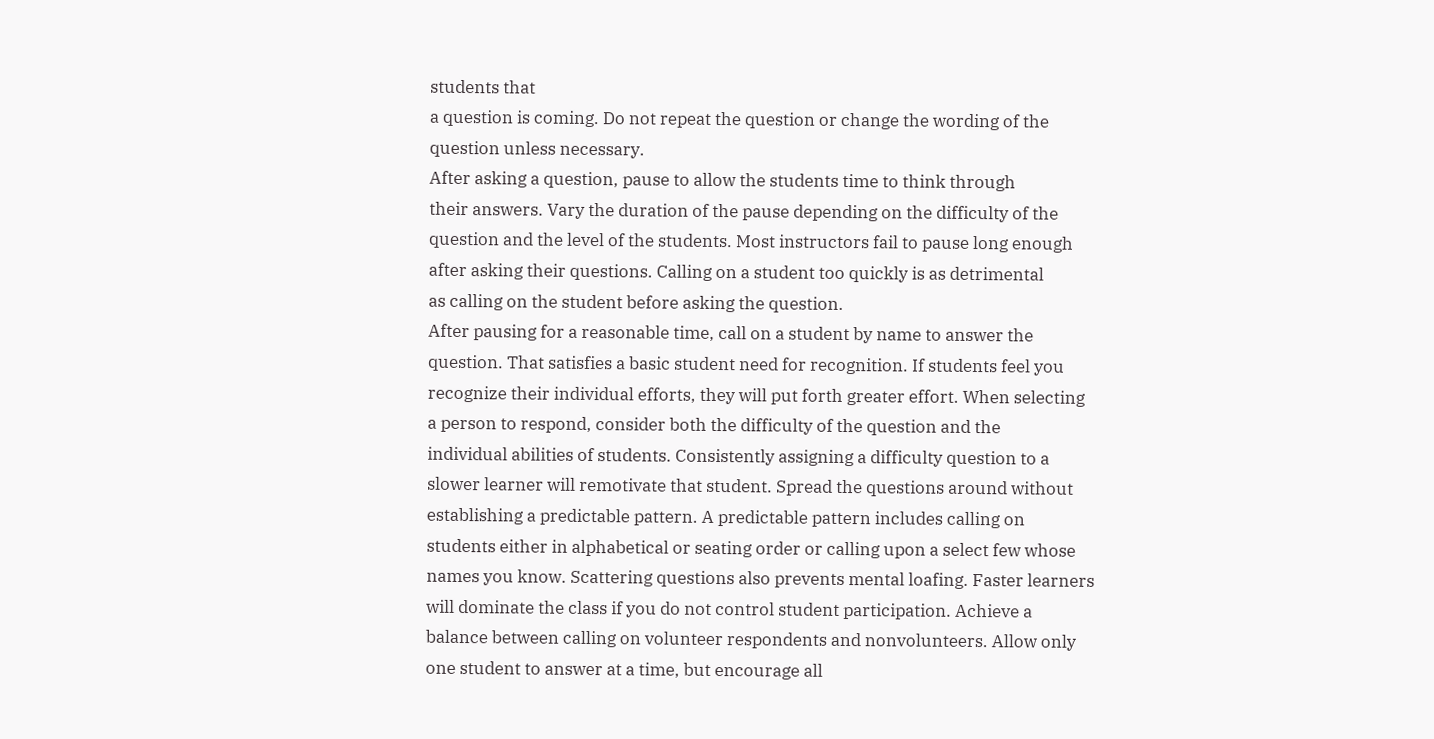students that
a question is coming. Do not repeat the question or change the wording of the
question unless necessary.
After asking a question, pause to allow the students time to think through
their answers. Vary the duration of the pause depending on the difficulty of the
question and the level of the students. Most instructors fail to pause long enough
after asking their questions. Calling on a student too quickly is as detrimental
as calling on the student before asking the question.
After pausing for a reasonable time, call on a student by name to answer the
question. That satisfies a basic student need for recognition. If students feel you
recognize their individual efforts, they will put forth greater effort. When selecting
a person to respond, consider both the difficulty of the question and the
individual abilities of students. Consistently assigning a difficulty question to a
slower learner will remotivate that student. Spread the questions around without
establishing a predictable pattern. A predictable pattern includes calling on
students either in alphabetical or seating order or calling upon a select few whose
names you know. Scattering questions also prevents mental loafing. Faster learners
will dominate the class if you do not control student participation. Achieve a
balance between calling on volunteer respondents and nonvolunteers. Allow only
one student to answer at a time, but encourage all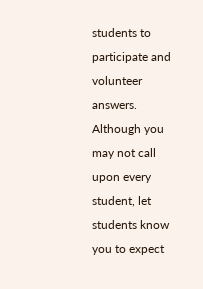students to participate and
volunteer answers. Although you may not call upon every student, let
students know you to expect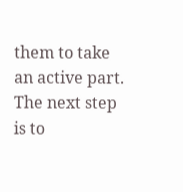them to take an active part.
The next step is to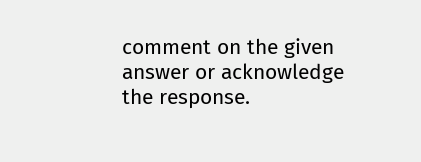comment on the given answer or acknowledge the response.